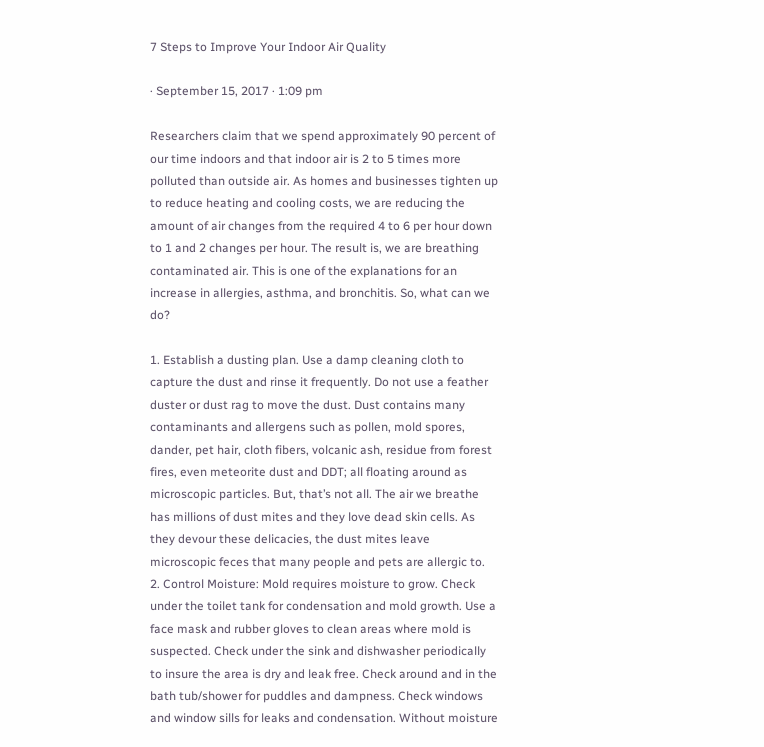7 Steps to Improve Your Indoor Air Quality

· September 15, 2017 · 1:09 pm

Researchers claim that we spend approximately 90 percent of our time indoors and that indoor air is 2 to 5 times more polluted than outside air. As homes and businesses tighten up to reduce heating and cooling costs, we are reducing the amount of air changes from the required 4 to 6 per hour down to 1 and 2 changes per hour. The result is, we are breathing contaminated air. This is one of the explanations for an increase in allergies, asthma, and bronchitis. So, what can we do?

1. Establish a dusting plan. Use a damp cleaning cloth to capture the dust and rinse it frequently. Do not use a feather duster or dust rag to move the dust. Dust contains many contaminants and allergens such as pollen, mold spores, dander, pet hair, cloth fibers, volcanic ash, residue from forest fires, even meteorite dust and DDT; all floating around as microscopic particles. But, that’s not all. The air we breathe has millions of dust mites and they love dead skin cells. As they devour these delicacies, the dust mites leave microscopic feces that many people and pets are allergic to.
2. Control Moisture: Mold requires moisture to grow. Check under the toilet tank for condensation and mold growth. Use a face mask and rubber gloves to clean areas where mold is suspected. Check under the sink and dishwasher periodically to insure the area is dry and leak free. Check around and in the bath tub/shower for puddles and dampness. Check windows and window sills for leaks and condensation. Without moisture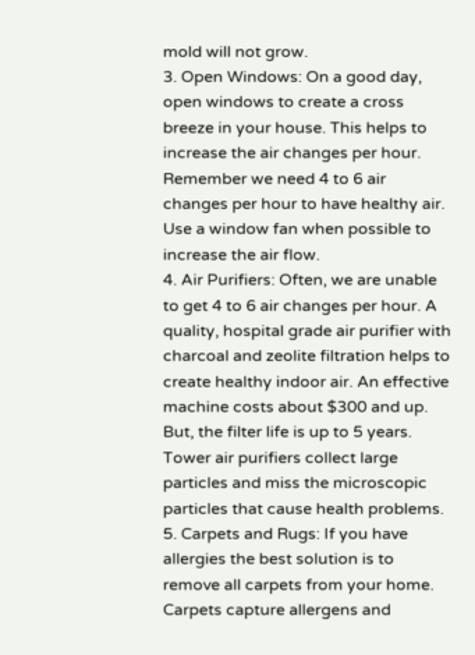mold will not grow.
3. Open Windows: On a good day, open windows to create a cross breeze in your house. This helps to increase the air changes per hour. Remember we need 4 to 6 air changes per hour to have healthy air. Use a window fan when possible to increase the air flow.
4. Air Purifiers: Often, we are unable to get 4 to 6 air changes per hour. A quality, hospital grade air purifier with charcoal and zeolite filtration helps to create healthy indoor air. An effective machine costs about $300 and up. But, the filter life is up to 5 years. Tower air purifiers collect large particles and miss the microscopic particles that cause health problems.
5. Carpets and Rugs: If you have allergies the best solution is to remove all carpets from your home. Carpets capture allergens and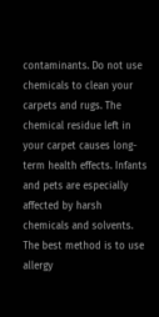contaminants. Do not use chemicals to clean your carpets and rugs. The chemical residue left in your carpet causes long-term health effects. Infants and pets are especially affected by harsh chemicals and solvents. The best method is to use allergy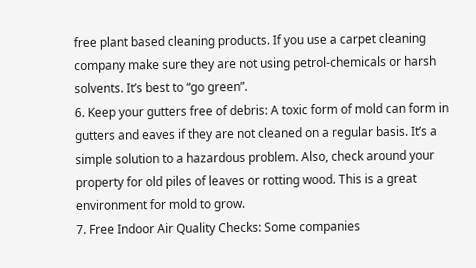free plant based cleaning products. If you use a carpet cleaning company make sure they are not using petrol-chemicals or harsh solvents. It’s best to “go green”.
6. Keep your gutters free of debris: A toxic form of mold can form in gutters and eaves if they are not cleaned on a regular basis. It’s a simple solution to a hazardous problem. Also, check around your property for old piles of leaves or rotting wood. This is a great environment for mold to grow.
7. Free Indoor Air Quality Checks: Some companies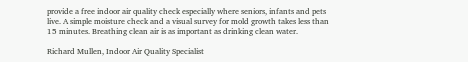provide a free indoor air quality check especially where seniors, infants and pets live. A simple moisture check and a visual survey for mold growth takes less than 15 minutes. Breathing clean air is as important as drinking clean water.

Richard Mullen, Indoor Air Quality Specialist